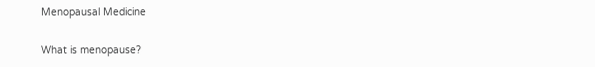Menopausal Medicine

What is menopause?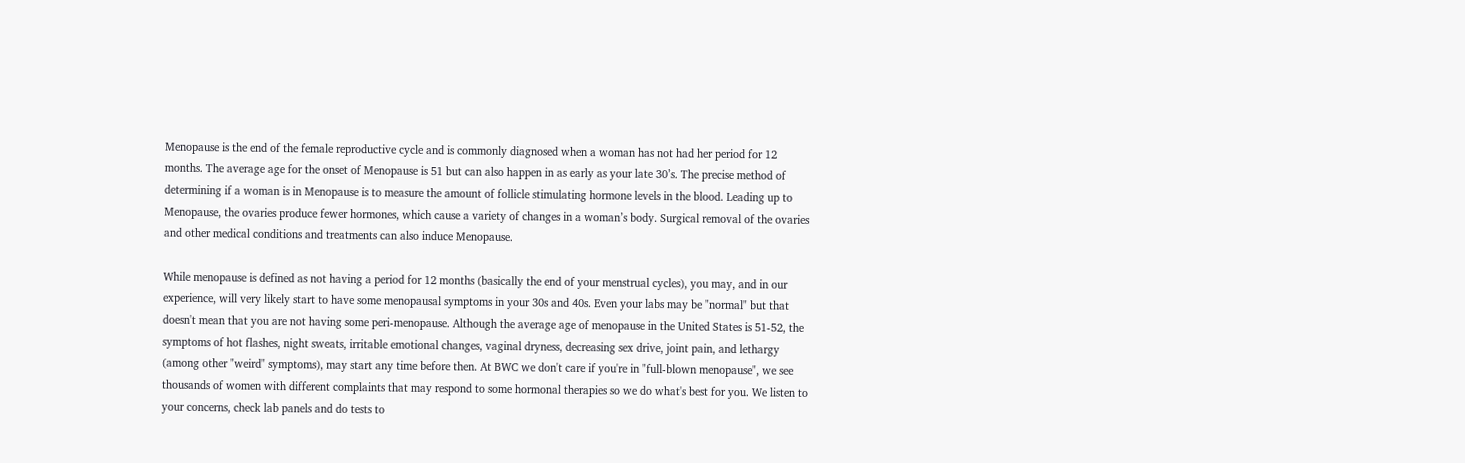Menopause is the end of the female reproductive cycle and is commonly diagnosed when a woman has not had her period for 12 months. The average age for the onset of Menopause is 51 but can also happen in as early as your late 30’s. The precise method of determining if a woman is in Menopause is to measure the amount of follicle stimulating hormone levels in the blood. Leading up to Menopause, the ovaries produce fewer hormones, which cause a variety of changes in a woman’s body. Surgical removal of the ovaries and other medical conditions and treatments can also induce Menopause.

While menopause is defined as not having a period for 12 months (basically the end of your menstrual cycles), you may, and in our experience, will very likely start to have some menopausal symptoms in your 30s and 40s. Even your labs may be "normal" but that doesn't mean that you are not having some peri-menopause. Although the average age of menopause in the United States is 51-52, the symptoms of hot flashes, night sweats, irritable emotional changes, vaginal dryness, decreasing sex drive, joint pain, and lethargy (among other "weird" symptoms), may start any time before then. At BWC we don't care if you're in "full-blown menopause", we see thousands of women with different complaints that may respond to some hormonal therapies so we do what's best for you. We listen to your concerns, check lab panels and do tests to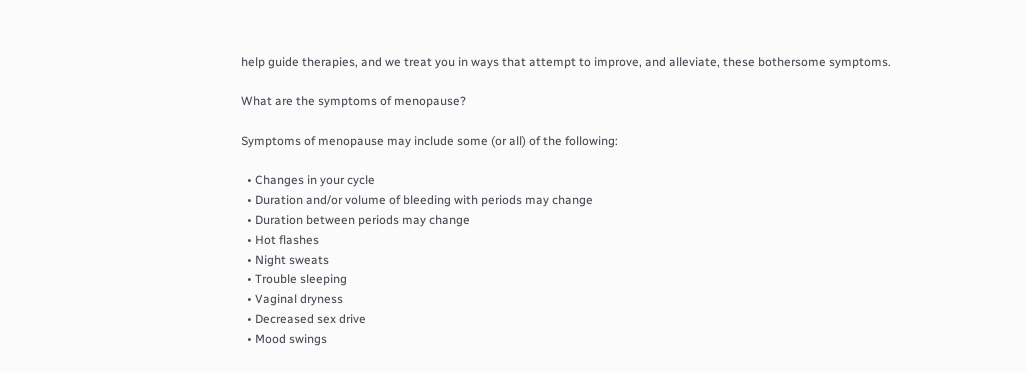help guide therapies, and we treat you in ways that attempt to improve, and alleviate, these bothersome symptoms.

What are the symptoms of menopause?

Symptoms of menopause may include some (or all) of the following:

  • Changes in your cycle
  • Duration and/or volume of bleeding with periods may change
  • Duration between periods may change
  • Hot flashes
  • Night sweats
  • Trouble sleeping
  • Vaginal dryness
  • Decreased sex drive
  • Mood swings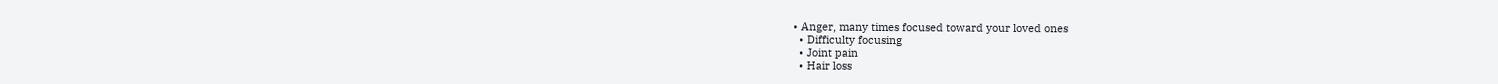• Anger, many times focused toward your loved ones
  • Difficulty focusing
  • Joint pain
  • Hair loss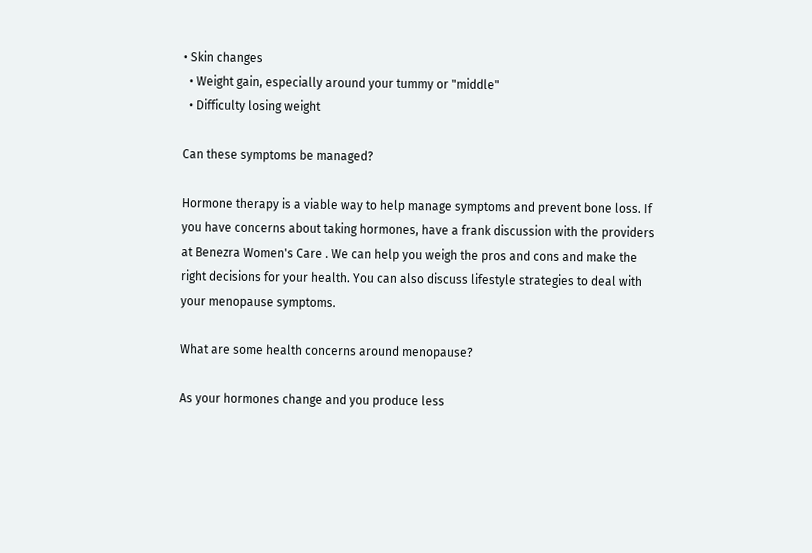• Skin changes
  • Weight gain, especially around your tummy or "middle"
  • Difficulty losing weight

Can these symptoms be managed?

Hormone therapy is a viable way to help manage symptoms and prevent bone loss. If you have concerns about taking hormones, have a frank discussion with the providers at Benezra Women's Care . We can help you weigh the pros and cons and make the right decisions for your health. You can also discuss lifestyle strategies to deal with your menopause symptoms.

What are some health concerns around menopause?

As your hormones change and you produce less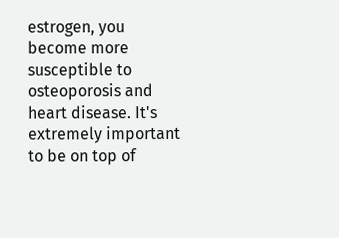estrogen, you become more susceptible to osteoporosis and heart disease. It's extremely important to be on top of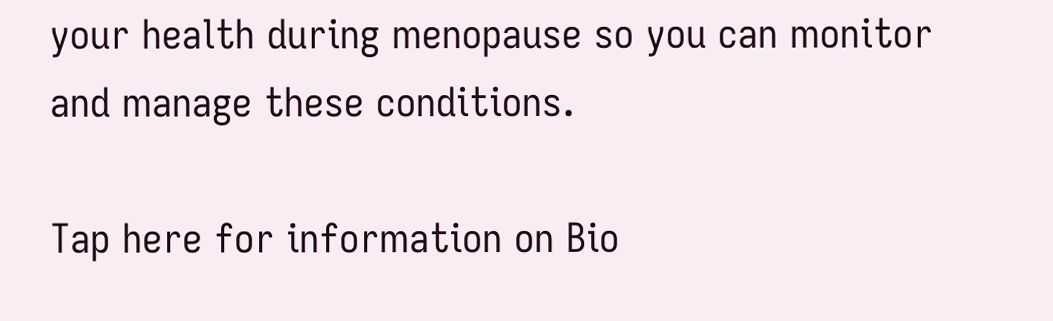your health during menopause so you can monitor and manage these conditions.

Tap here for information on Bio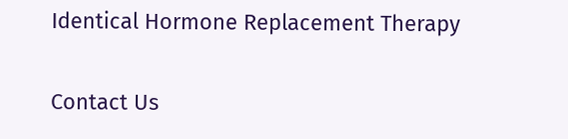Identical Hormone Replacement Therapy

Contact Us